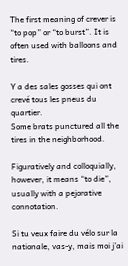The first meaning of crever is “to pop” or “to burst”. It is often used with balloons and tires.

Y a des sales gosses qui ont crevé tous les pneus du quartier.
Some brats punctured all the tires in the neighborhood.

Figuratively and colloquially, however, it means “to die”, usually with a pejorative connotation.

Si tu veux faire du vélo sur la nationale, vas-y, mais moi j’ai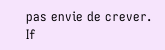pas envie de crever.
If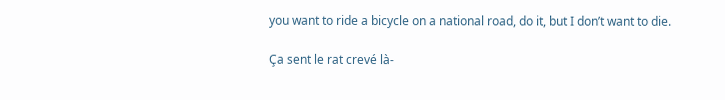you want to ride a bicycle on a national road, do it, but I don’t want to die.

Ça sent le rat crevé là-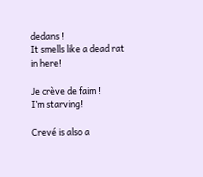dedans !
It smells like a dead rat in here!

Je crève de faim !
I’m starving!

Crevé is also a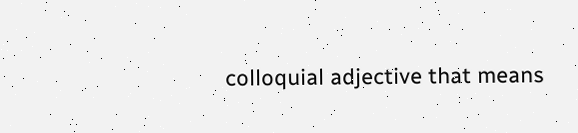colloquial adjective that means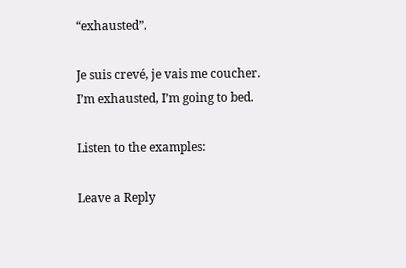“exhausted”.

Je suis crevé, je vais me coucher.
I’m exhausted, I’m going to bed.

Listen to the examples:

Leave a Reply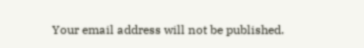Your email address will not be published.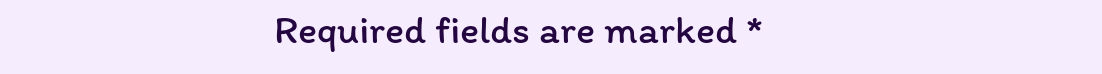Required fields are marked *